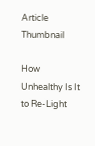Article Thumbnail

How Unhealthy Is It to Re-Light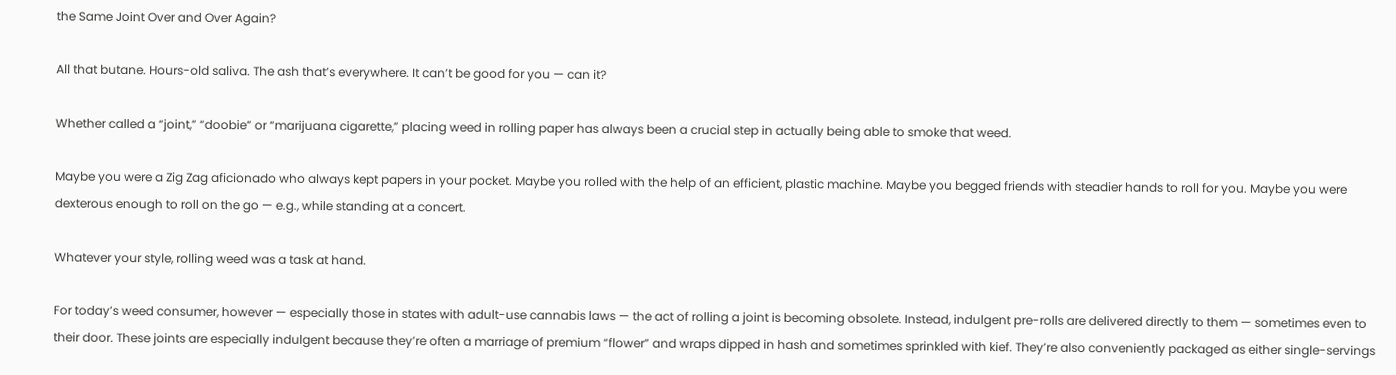the Same Joint Over and Over Again?

All that butane. Hours-old saliva. The ash that’s everywhere. It can’t be good for you — can it?

Whether called a “joint,” “doobie” or “marijuana cigarette,” placing weed in rolling paper has always been a crucial step in actually being able to smoke that weed.

Maybe you were a Zig Zag aficionado who always kept papers in your pocket. Maybe you rolled with the help of an efficient, plastic machine. Maybe you begged friends with steadier hands to roll for you. Maybe you were dexterous enough to roll on the go — e.g., while standing at a concert.

Whatever your style, rolling weed was a task at hand.

For today’s weed consumer, however — especially those in states with adult-use cannabis laws — the act of rolling a joint is becoming obsolete. Instead, indulgent pre-rolls are delivered directly to them — sometimes even to their door. These joints are especially indulgent because they’re often a marriage of premium “flower” and wraps dipped in hash and sometimes sprinkled with kief. They’re also conveniently packaged as either single-servings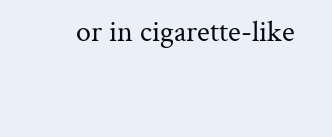or in cigarette-like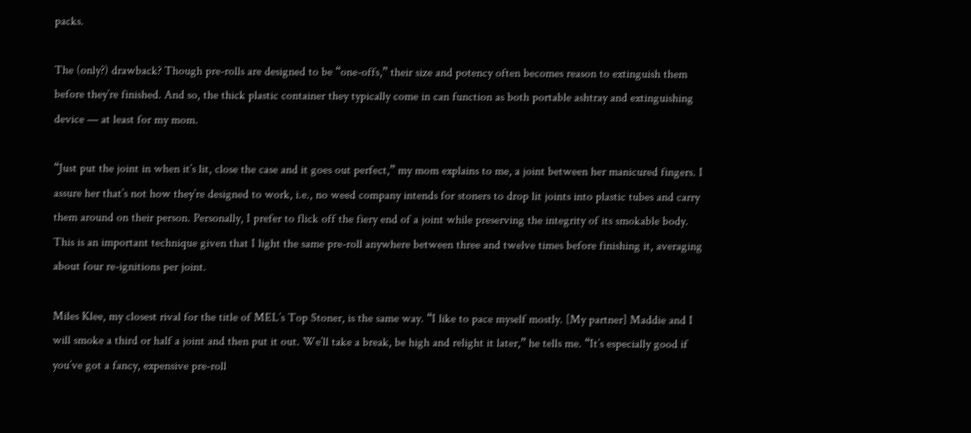packs.

The (only?) drawback? Though pre-rolls are designed to be “one-offs,” their size and potency often becomes reason to extinguish them before they’re finished. And so, the thick plastic container they typically come in can function as both portable ashtray and extinguishing device — at least for my mom.

“Just put the joint in when it’s lit, close the case and it goes out perfect,” my mom explains to me, a joint between her manicured fingers. I assure her that’s not how they’re designed to work, i.e., no weed company intends for stoners to drop lit joints into plastic tubes and carry them around on their person. Personally, I prefer to flick off the fiery end of a joint while preserving the integrity of its smokable body. This is an important technique given that I light the same pre-roll anywhere between three and twelve times before finishing it, averaging about four re-ignitions per joint.

Miles Klee, my closest rival for the title of MEL’s Top Stoner, is the same way. “I like to pace myself mostly. [My partner] Maddie and I will smoke a third or half a joint and then put it out. We’ll take a break, be high and relight it later,” he tells me. “It’s especially good if you’ve got a fancy, expensive pre-roll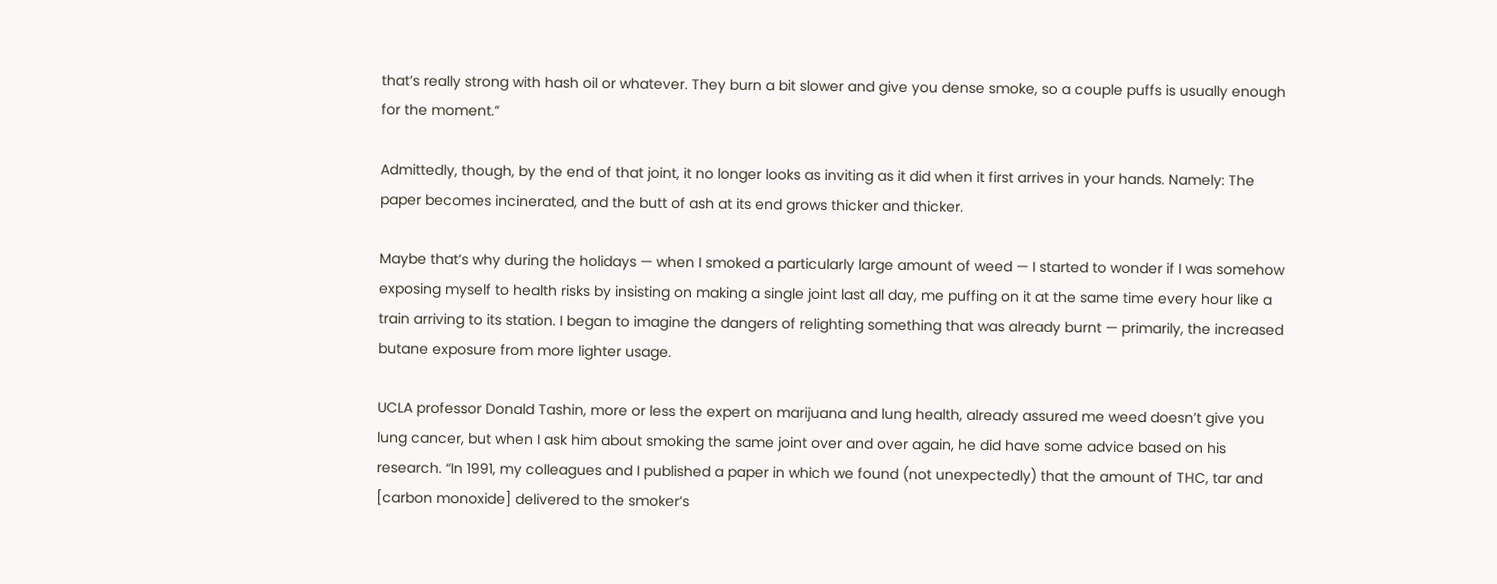that’s really strong with hash oil or whatever. They burn a bit slower and give you dense smoke, so a couple puffs is usually enough for the moment.”

Admittedly, though, by the end of that joint, it no longer looks as inviting as it did when it first arrives in your hands. Namely: The paper becomes incinerated, and the butt of ash at its end grows thicker and thicker.

Maybe that’s why during the holidays — when I smoked a particularly large amount of weed — I started to wonder if I was somehow exposing myself to health risks by insisting on making a single joint last all day, me puffing on it at the same time every hour like a train arriving to its station. I began to imagine the dangers of relighting something that was already burnt — primarily, the increased butane exposure from more lighter usage.

UCLA professor Donald Tashin, more or less the expert on marijuana and lung health, already assured me weed doesn’t give you lung cancer, but when I ask him about smoking the same joint over and over again, he did have some advice based on his research. “In 1991, my colleagues and I published a paper in which we found (not unexpectedly) that the amount of THC, tar and [carbon monoxide] delivered to the smoker’s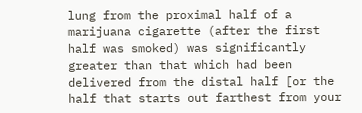lung from the proximal half of a marijuana cigarette (after the first half was smoked) was significantly greater than that which had been delivered from the distal half [or the half that starts out farthest from your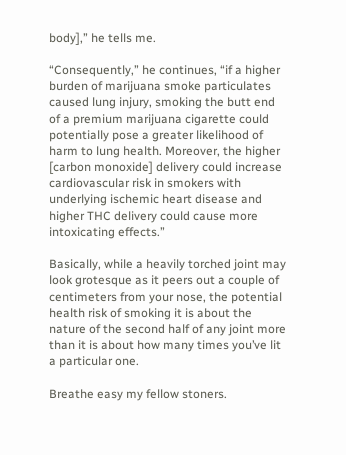body],” he tells me.

“Consequently,” he continues, “if a higher burden of marijuana smoke particulates caused lung injury, smoking the butt end of a premium marijuana cigarette could potentially pose a greater likelihood of harm to lung health. Moreover, the higher [carbon monoxide] delivery could increase cardiovascular risk in smokers with underlying ischemic heart disease and higher THC delivery could cause more intoxicating effects.”

Basically, while a heavily torched joint may look grotesque as it peers out a couple of centimeters from your nose, the potential health risk of smoking it is about the nature of the second half of any joint more than it is about how many times you’ve lit a particular one.

Breathe easy my fellow stoners.